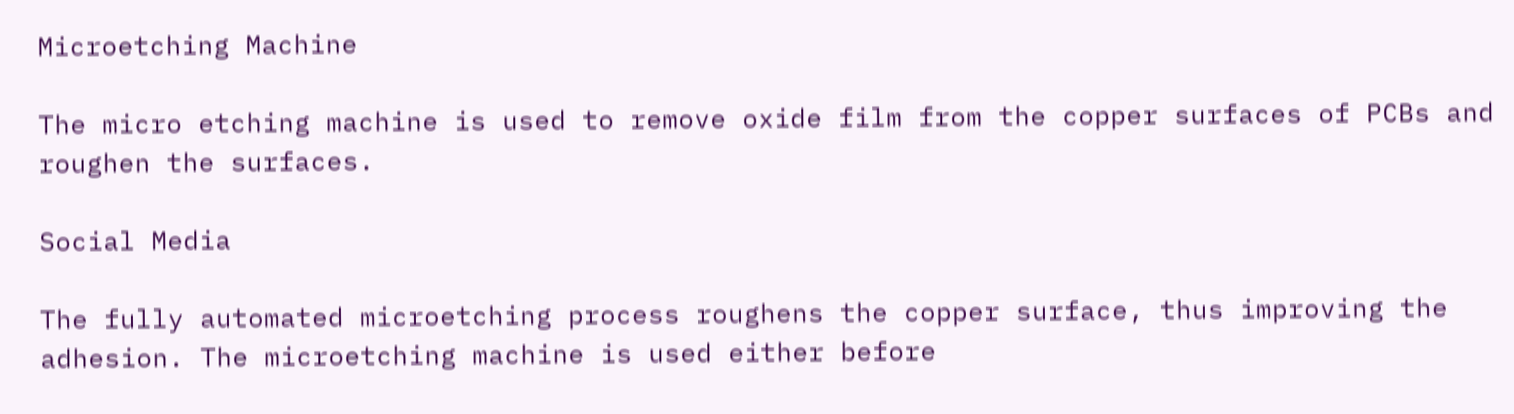Microetching Machine

The micro etching machine is used to remove oxide film from the copper surfaces of PCBs and roughen the surfaces.

Social Media

The fully automated microetching process roughens the copper surface, thus improving the adhesion. The microetching machine is used either before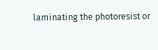laminating the photoresist or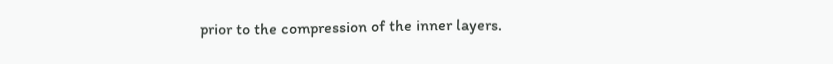prior to the compression of the inner layers.